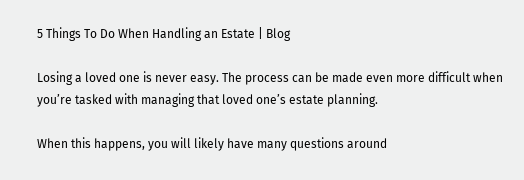5 Things To Do When Handling an Estate | Blog

Losing a loved one is never easy. The process can be made even more difficult when you’re tasked with managing that loved one’s estate planning.

When this happens, you will likely have many questions around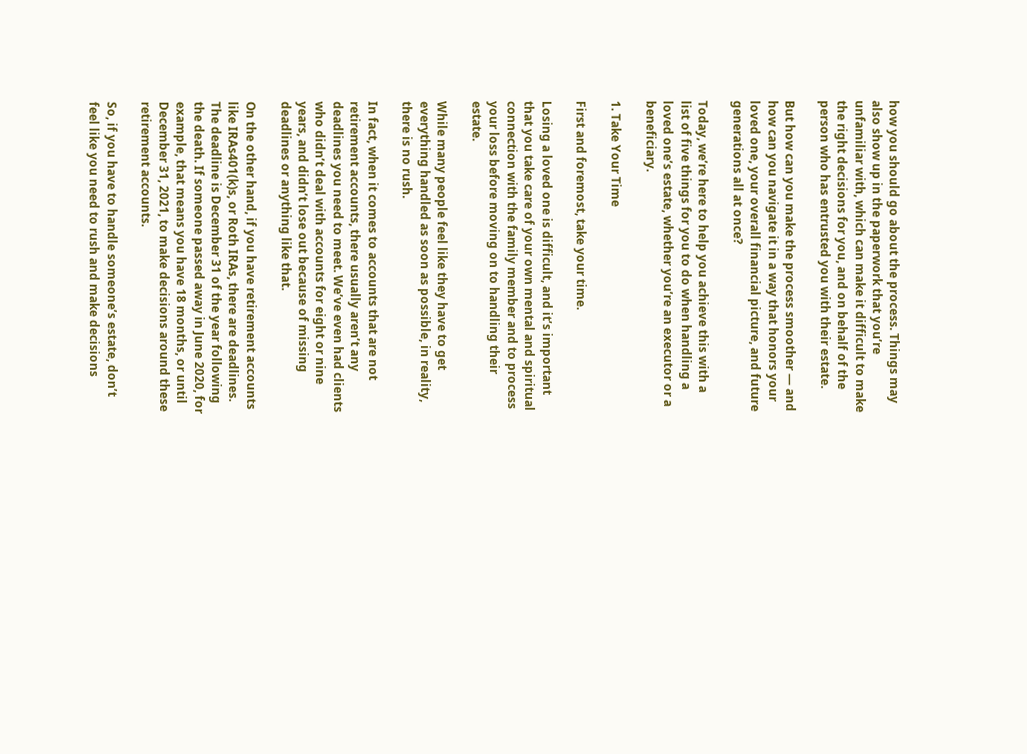how you should go about the process. Things may also show up in the paperwork that you’re unfamiliar with, which can make it difficult to make the right decisions for you, and on behalf of the person who has entrusted you with their estate.

But how can you make the process smoother — and how can you navigate it in a way that honors your loved one, your overall financial picture, and future generations all at once?

Today, we’re here to help you achieve this with a list of five things for you to do when handling a loved one’s estate, whether you’re an executor or a beneficiary.

1. Take Your Time

First and foremost, take your time.

Losing a loved one is difficult, and it’s important that you take care of your own mental and spiritual connection with the family member and to process your loss before moving on to handling their estate.

While many people feel like they have to get everything handled as soon as possible, in reality, there is no rush.

In fact, when it comes to accounts that are not retirement accounts, there usually aren’t any deadlines you need to meet. We’ve even had clients who didn’t deal with accounts for eight or nine years, and didn’t lose out because of missing deadlines or anything like that.

On the other hand, if you have retirement accounts like IRAs401(k)s, or Roth IRAs, there are deadlines. The deadline is December 31 of the year following the death. If someone passed away in June 2020, for example, that means you have 18 months, or until December 31, 2021, to make decisions around these retirement accounts.

So, if you have to handle someone’s estate, don’t feel like you need to rush and make decisions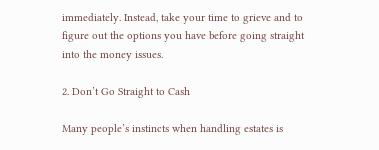immediately. Instead, take your time to grieve and to figure out the options you have before going straight into the money issues.

2. Don’t Go Straight to Cash

Many people’s instincts when handling estates is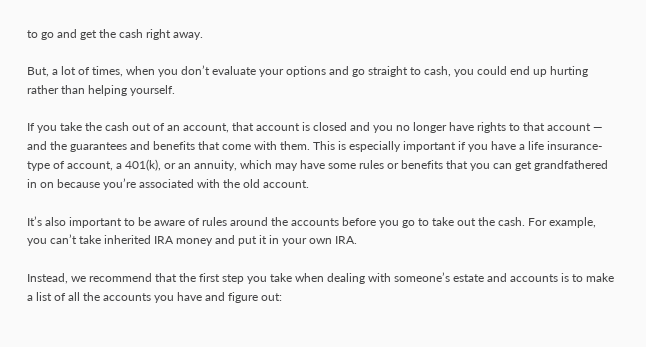to go and get the cash right away.

But, a lot of times, when you don’t evaluate your options and go straight to cash, you could end up hurting rather than helping yourself.

If you take the cash out of an account, that account is closed and you no longer have rights to that account — and the guarantees and benefits that come with them. This is especially important if you have a life insurance-type of account, a 401(k), or an annuity, which may have some rules or benefits that you can get grandfathered in on because you’re associated with the old account.

It’s also important to be aware of rules around the accounts before you go to take out the cash. For example, you can’t take inherited IRA money and put it in your own IRA.

Instead, we recommend that the first step you take when dealing with someone’s estate and accounts is to make a list of all the accounts you have and figure out: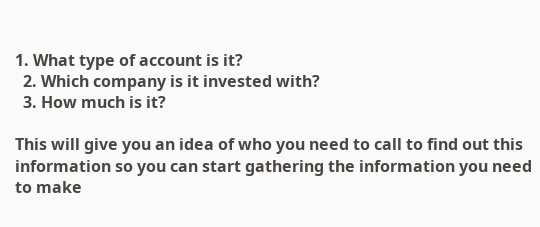1. What type of account is it?
  2. Which company is it invested with?
  3. How much is it?

This will give you an idea of who you need to call to find out this information so you can start gathering the information you need to make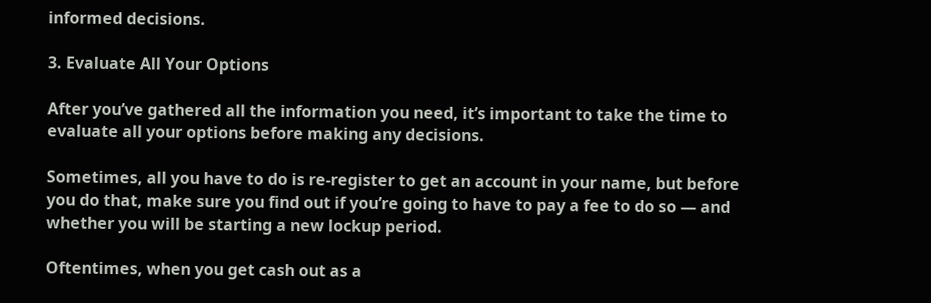informed decisions.

3. Evaluate All Your Options

After you’ve gathered all the information you need, it’s important to take the time to evaluate all your options before making any decisions.

Sometimes, all you have to do is re-register to get an account in your name, but before you do that, make sure you find out if you’re going to have to pay a fee to do so — and whether you will be starting a new lockup period.

Oftentimes, when you get cash out as a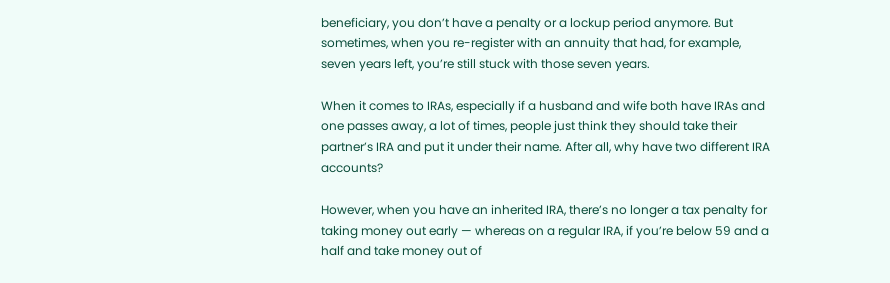beneficiary, you don’t have a penalty or a lockup period anymore. But sometimes, when you re-register with an annuity that had, for example, seven years left, you’re still stuck with those seven years.

When it comes to IRAs, especially if a husband and wife both have IRAs and one passes away, a lot of times, people just think they should take their partner’s IRA and put it under their name. After all, why have two different IRA accounts?

However, when you have an inherited IRA, there’s no longer a tax penalty for taking money out early — whereas on a regular IRA, if you’re below 59 and a half and take money out of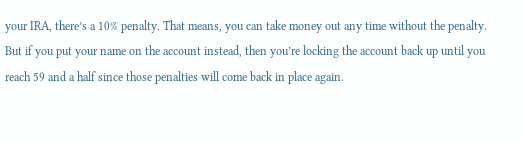your IRA, there’s a 10% penalty. That means, you can take money out any time without the penalty. But if you put your name on the account instead, then you’re locking the account back up until you reach 59 and a half since those penalties will come back in place again.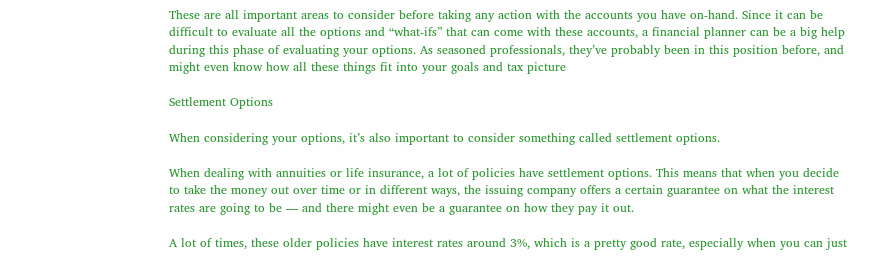These are all important areas to consider before taking any action with the accounts you have on-hand. Since it can be difficult to evaluate all the options and “what-ifs” that can come with these accounts, a financial planner can be a big help during this phase of evaluating your options. As seasoned professionals, they’ve probably been in this position before, and might even know how all these things fit into your goals and tax picture

Settlement Options

When considering your options, it’s also important to consider something called settlement options.

When dealing with annuities or life insurance, a lot of policies have settlement options. This means that when you decide to take the money out over time or in different ways, the issuing company offers a certain guarantee on what the interest rates are going to be — and there might even be a guarantee on how they pay it out.

A lot of times, these older policies have interest rates around 3%, which is a pretty good rate, especially when you can just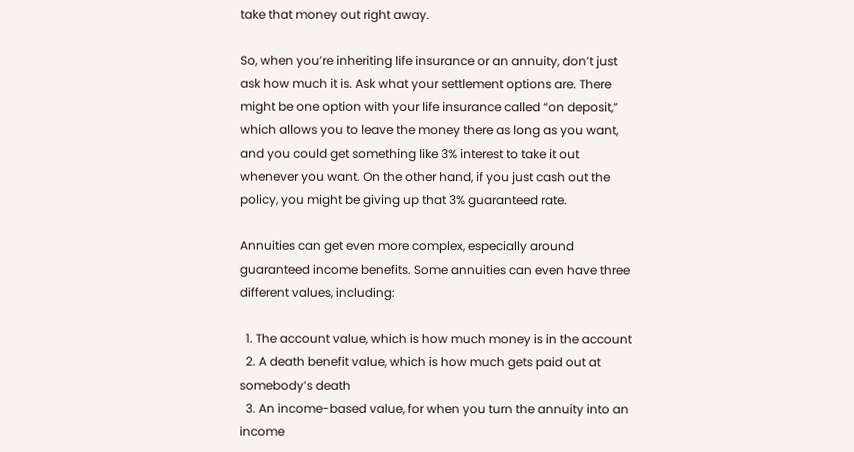take that money out right away.

So, when you’re inheriting life insurance or an annuity, don’t just ask how much it is. Ask what your settlement options are. There might be one option with your life insurance called “on deposit,” which allows you to leave the money there as long as you want, and you could get something like 3% interest to take it out whenever you want. On the other hand, if you just cash out the policy, you might be giving up that 3% guaranteed rate.

Annuities can get even more complex, especially around guaranteed income benefits. Some annuities can even have three different values, including:

  1. The account value, which is how much money is in the account
  2. A death benefit value, which is how much gets paid out at somebody’s death
  3. An income-based value, for when you turn the annuity into an income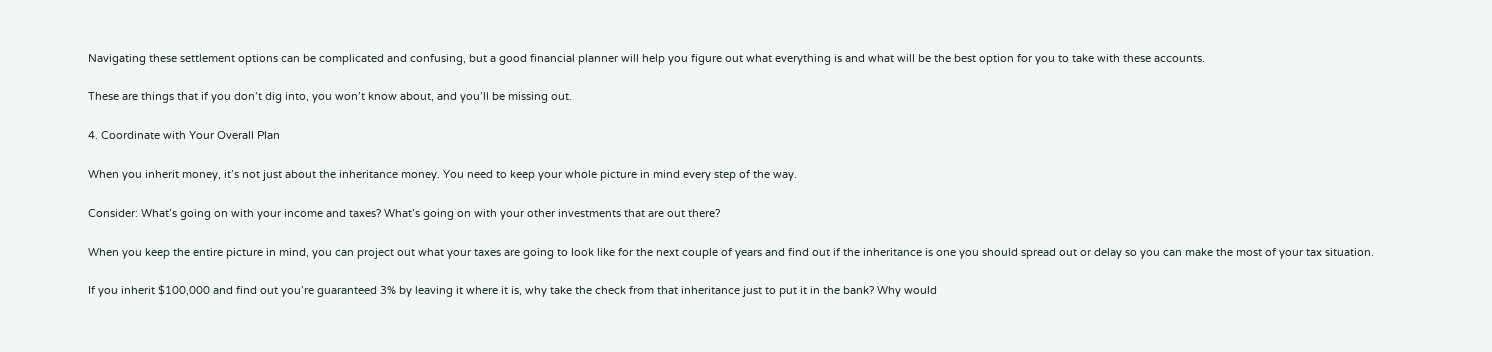Navigating these settlement options can be complicated and confusing, but a good financial planner will help you figure out what everything is and what will be the best option for you to take with these accounts.

These are things that if you don’t dig into, you won’t know about, and you’ll be missing out.

4. Coordinate with Your Overall Plan

When you inherit money, it’s not just about the inheritance money. You need to keep your whole picture in mind every step of the way.

Consider: What’s going on with your income and taxes? What’s going on with your other investments that are out there?

When you keep the entire picture in mind, you can project out what your taxes are going to look like for the next couple of years and find out if the inheritance is one you should spread out or delay so you can make the most of your tax situation.

If you inherit $100,000 and find out you’re guaranteed 3% by leaving it where it is, why take the check from that inheritance just to put it in the bank? Why would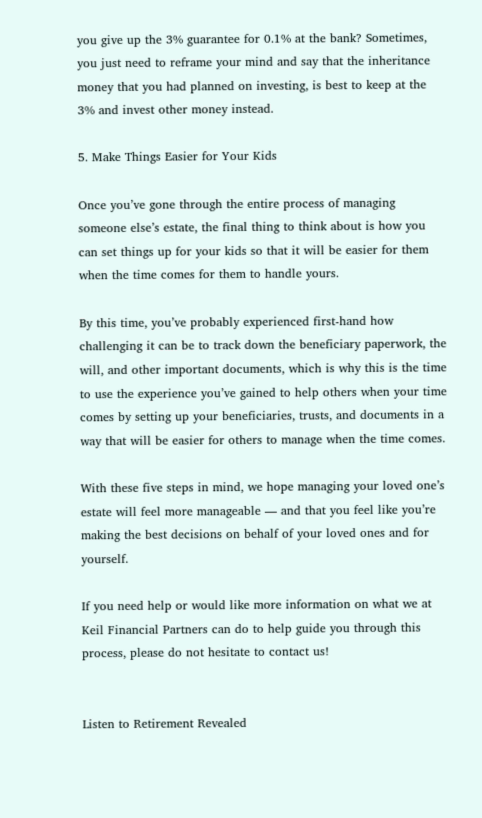you give up the 3% guarantee for 0.1% at the bank? Sometimes, you just need to reframe your mind and say that the inheritance money that you had planned on investing, is best to keep at the 3% and invest other money instead.

5. Make Things Easier for Your Kids

Once you’ve gone through the entire process of managing someone else’s estate, the final thing to think about is how you can set things up for your kids so that it will be easier for them when the time comes for them to handle yours.

By this time, you’ve probably experienced first-hand how challenging it can be to track down the beneficiary paperwork, the will, and other important documents, which is why this is the time to use the experience you’ve gained to help others when your time comes by setting up your beneficiaries, trusts, and documents in a way that will be easier for others to manage when the time comes.

With these five steps in mind, we hope managing your loved one’s estate will feel more manageable — and that you feel like you’re making the best decisions on behalf of your loved ones and for yourself.

If you need help or would like more information on what we at Keil Financial Partners can do to help guide you through this process, please do not hesitate to contact us!


Listen to Retirement Revealed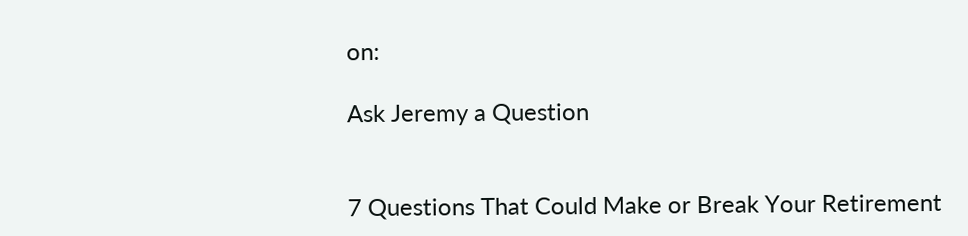on:

Ask Jeremy a Question


7 Questions That Could Make or Break Your Retirement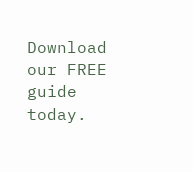Download our FREE guide today.